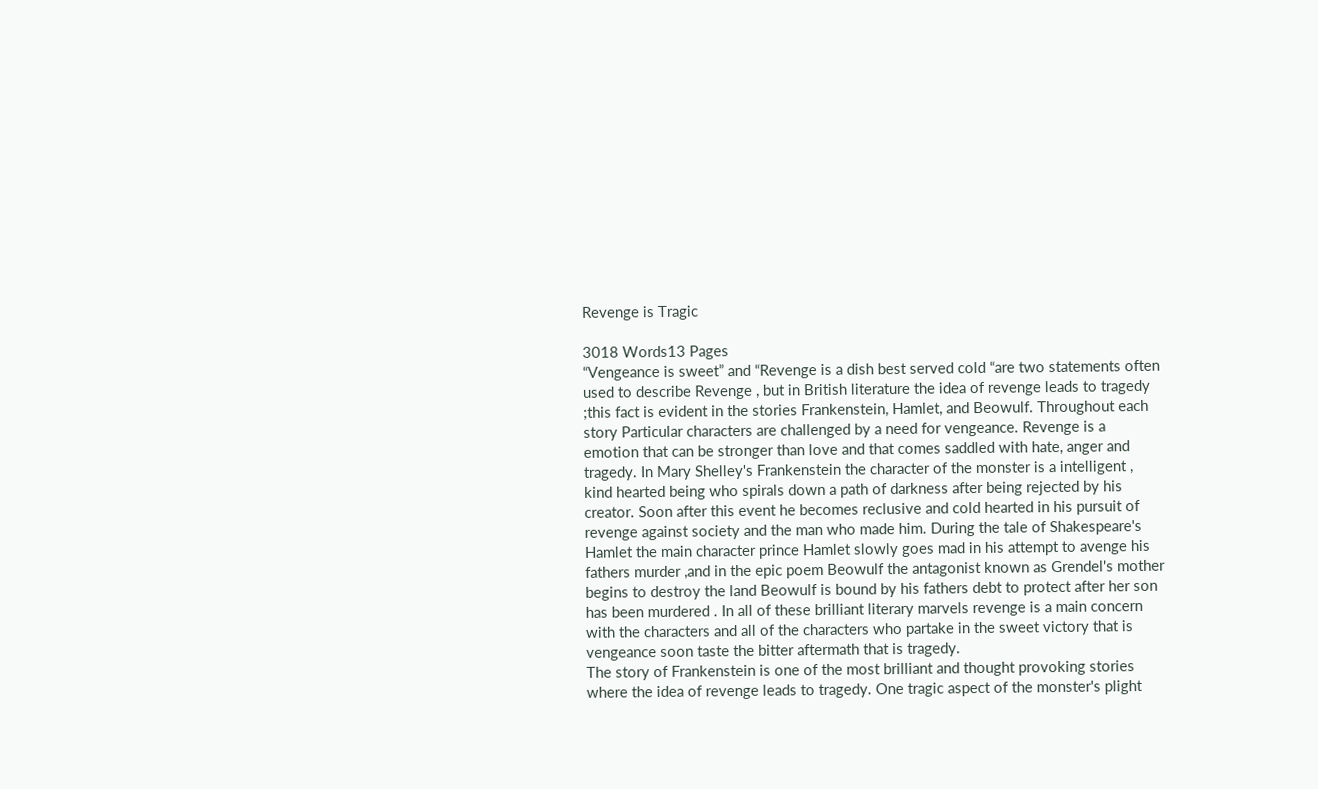Revenge is Tragic

3018 Words13 Pages
“Vengeance is sweet” and “Revenge is a dish best served cold “are two statements often used to describe Revenge , but in British literature the idea of revenge leads to tragedy ;this fact is evident in the stories Frankenstein, Hamlet, and Beowulf. Throughout each story Particular characters are challenged by a need for vengeance. Revenge is a emotion that can be stronger than love and that comes saddled with hate, anger and tragedy. In Mary Shelley's Frankenstein the character of the monster is a intelligent , kind hearted being who spirals down a path of darkness after being rejected by his creator. Soon after this event he becomes reclusive and cold hearted in his pursuit of revenge against society and the man who made him. During the tale of Shakespeare's Hamlet the main character prince Hamlet slowly goes mad in his attempt to avenge his fathers murder ,and in the epic poem Beowulf the antagonist known as Grendel's mother begins to destroy the land Beowulf is bound by his fathers debt to protect after her son has been murdered . In all of these brilliant literary marvels revenge is a main concern with the characters and all of the characters who partake in the sweet victory that is vengeance soon taste the bitter aftermath that is tragedy.
The story of Frankenstein is one of the most brilliant and thought provoking stories where the idea of revenge leads to tragedy. One tragic aspect of the monster's plight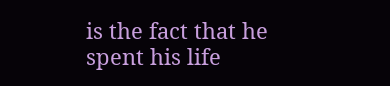is the fact that he spent his life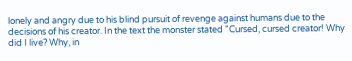lonely and angry due to his blind pursuit of revenge against humans due to the decisions of his creator. In the text the monster stated "Cursed, cursed creator! Why did I live? Why, in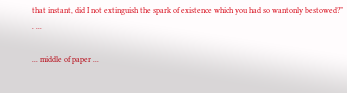that instant, did I not extinguish the spark of existence which you had so wantonly bestowed?” . ...

... middle of paper ...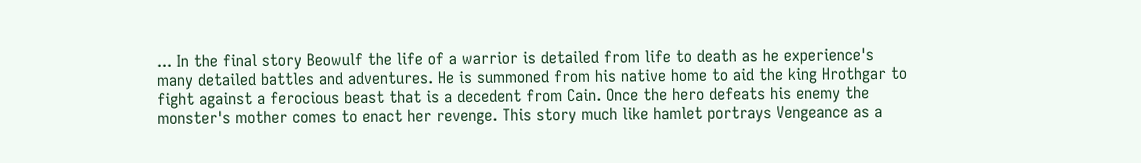... In the final story Beowulf the life of a warrior is detailed from life to death as he experience's many detailed battles and adventures. He is summoned from his native home to aid the king Hrothgar to fight against a ferocious beast that is a decedent from Cain. Once the hero defeats his enemy the monster's mother comes to enact her revenge. This story much like hamlet portrays Vengeance as a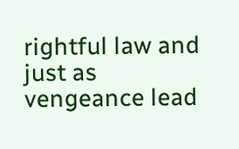rightful law and just as vengeance lead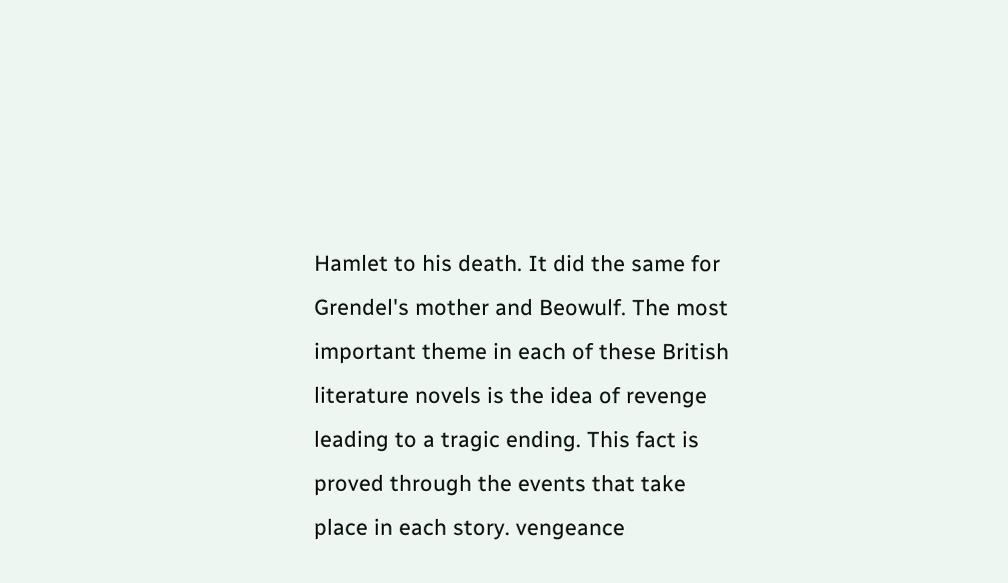Hamlet to his death. It did the same for Grendel's mother and Beowulf. The most important theme in each of these British literature novels is the idea of revenge leading to a tragic ending. This fact is proved through the events that take place in each story. vengeance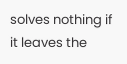solves nothing if it leaves the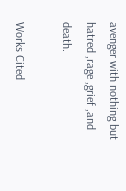avenger with nothing but hatred ,rage ,grief ,and death.

Works Cited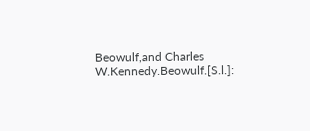Beowulf,and Charles W.Kennedy.Beowulf.[S.l.]: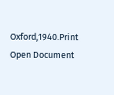Oxford,1940.Print
Open Document